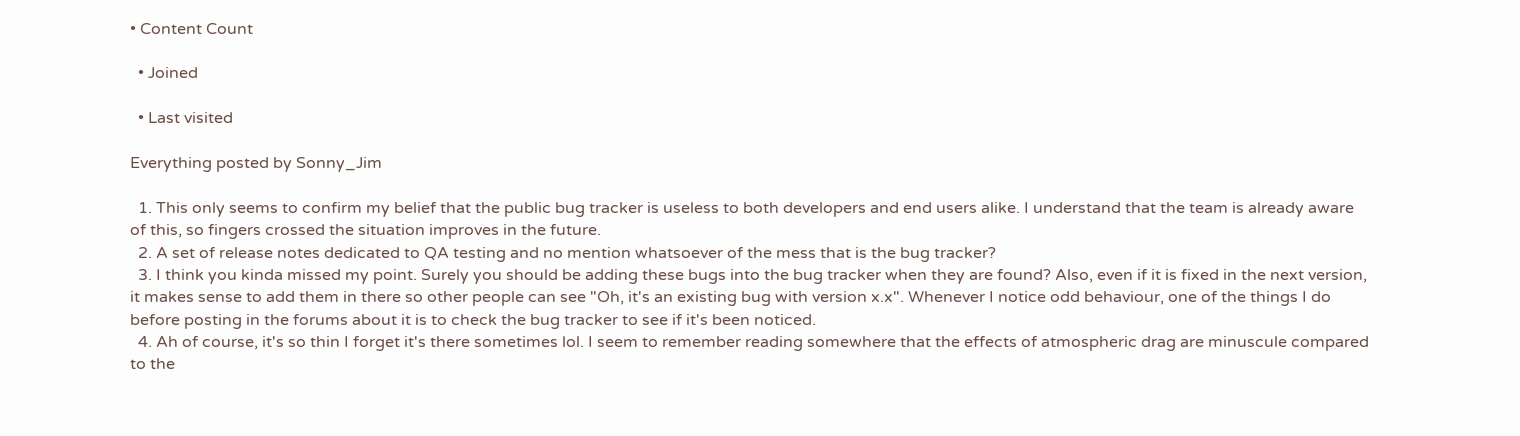• Content Count

  • Joined

  • Last visited

Everything posted by Sonny_Jim

  1. This only seems to confirm my belief that the public bug tracker is useless to both developers and end users alike. I understand that the team is already aware of this, so fingers crossed the situation improves in the future.
  2. A set of release notes dedicated to QA testing and no mention whatsoever of the mess that is the bug tracker?
  3. I think you kinda missed my point. Surely you should be adding these bugs into the bug tracker when they are found? Also, even if it is fixed in the next version, it makes sense to add them in there so other people can see "Oh, it's an existing bug with version x.x". Whenever I notice odd behaviour, one of the things I do before posting in the forums about it is to check the bug tracker to see if it's been noticed.
  4. Ah of course, it's so thin I forget it's there sometimes lol. I seem to remember reading somewhere that the effects of atmospheric drag are minuscule compared to the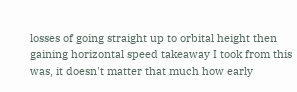losses of going straight up to orbital height then gaining horizontal speed takeaway I took from this was, it doesn't matter that much how early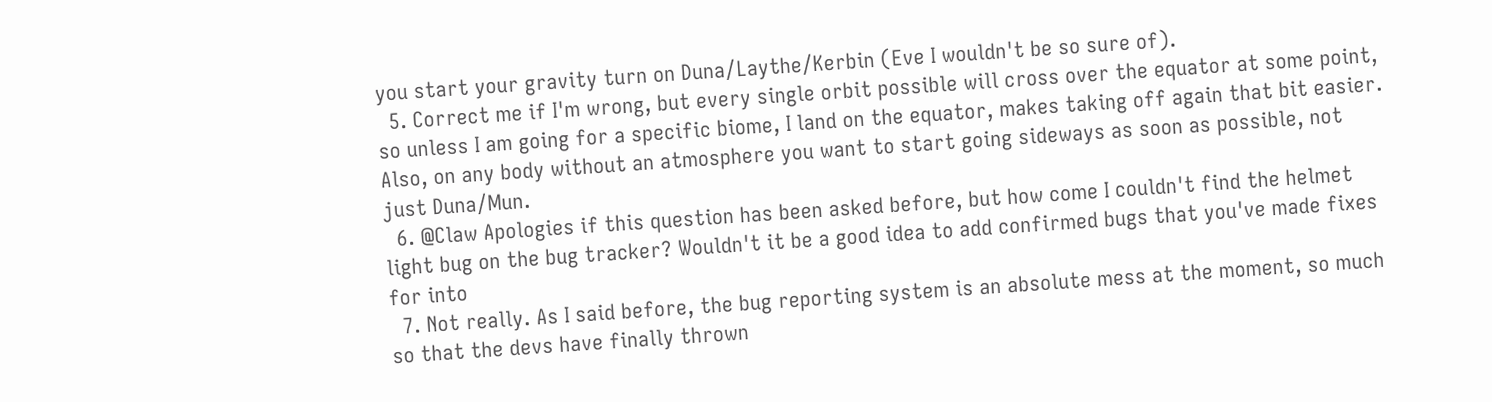you start your gravity turn on Duna/Laythe/Kerbin (Eve I wouldn't be so sure of).
  5. Correct me if I'm wrong, but every single orbit possible will cross over the equator at some point, so unless I am going for a specific biome, I land on the equator, makes taking off again that bit easier. Also, on any body without an atmosphere you want to start going sideways as soon as possible, not just Duna/Mun.
  6. @Claw Apologies if this question has been asked before, but how come I couldn't find the helmet light bug on the bug tracker? Wouldn't it be a good idea to add confirmed bugs that you've made fixes for into
  7. Not really. As I said before, the bug reporting system is an absolute mess at the moment, so much so that the devs have finally thrown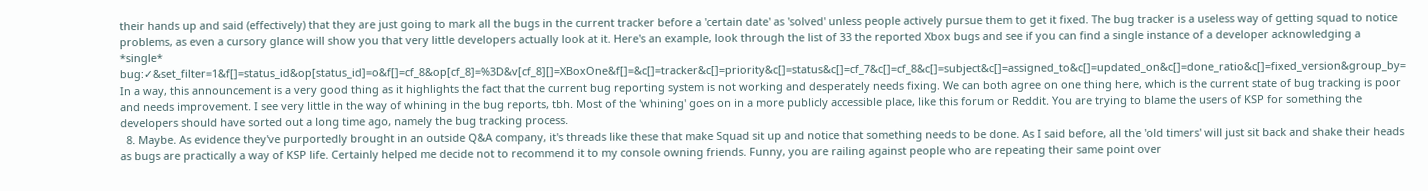their hands up and said (effectively) that they are just going to mark all the bugs in the current tracker before a 'certain date' as 'solved' unless people actively pursue them to get it fixed. The bug tracker is a useless way of getting squad to notice problems, as even a cursory glance will show you that very little developers actually look at it. Here's an example, look through the list of 33 the reported Xbox bugs and see if you can find a single instance of a developer acknowledging a *single* bug:✓&set_filter=1&f[]=status_id&op[status_id]=o&f[]=cf_8&op[cf_8]=%3D&v[cf_8][]=XBoxOne&f[]=&c[]=tracker&c[]=priority&c[]=status&c[]=cf_7&c[]=cf_8&c[]=subject&c[]=assigned_to&c[]=updated_on&c[]=done_ratio&c[]=fixed_version&group_by= In a way, this announcement is a very good thing as it highlights the fact that the current bug reporting system is not working and desperately needs fixing. We can both agree on one thing here, which is the current state of bug tracking is poor and needs improvement. I see very little in the way of whining in the bug reports, tbh. Most of the 'whining' goes on in a more publicly accessible place, like this forum or Reddit. You are trying to blame the users of KSP for something the developers should have sorted out a long time ago, namely the bug tracking process.
  8. Maybe. As evidence they've purportedly brought in an outside Q&A company, it's threads like these that make Squad sit up and notice that something needs to be done. As I said before, all the 'old timers' will just sit back and shake their heads as bugs are practically a way of KSP life. Certainly helped me decide not to recommend it to my console owning friends. Funny, you are railing against people who are repeating their same point over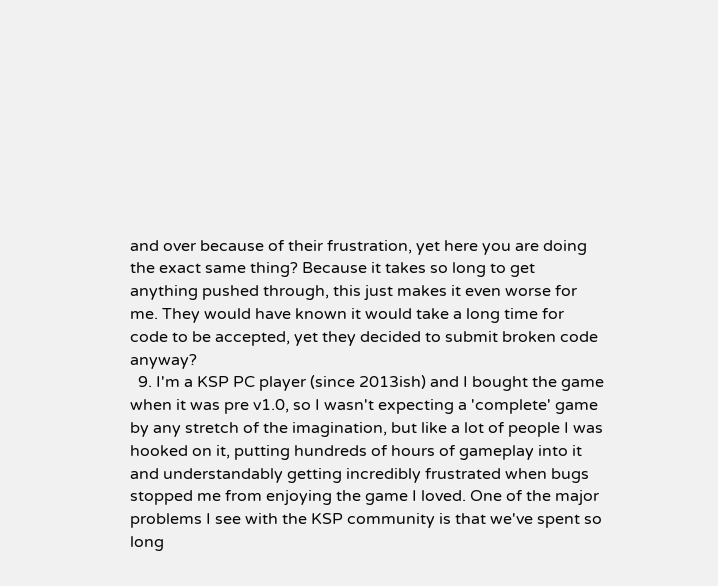and over because of their frustration, yet here you are doing the exact same thing? Because it takes so long to get anything pushed through, this just makes it even worse for me. They would have known it would take a long time for code to be accepted, yet they decided to submit broken code anyway?
  9. I'm a KSP PC player (since 2013ish) and I bought the game when it was pre v1.0, so I wasn't expecting a 'complete' game by any stretch of the imagination, but like a lot of people I was hooked on it, putting hundreds of hours of gameplay into it and understandably getting incredibly frustrated when bugs stopped me from enjoying the game I loved. One of the major problems I see with the KSP community is that we've spent so long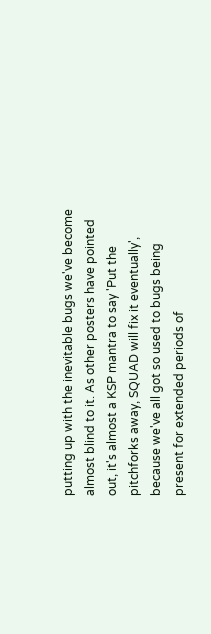putting up with the inevitable bugs we've become almost blind to it. As other posters have pointed out, it's almost a KSP mantra to say 'Put the pitchforks away, SQUAD will fix it eventually', because we've all got so used to bugs being present for extended periods of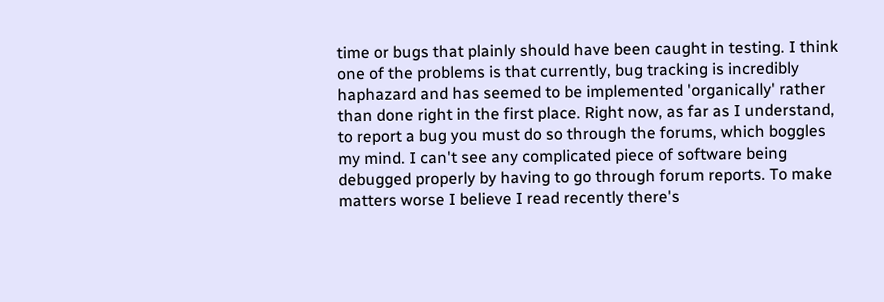time or bugs that plainly should have been caught in testing. I think one of the problems is that currently, bug tracking is incredibly haphazard and has seemed to be implemented 'organically' rather than done right in the first place. Right now, as far as I understand, to report a bug you must do so through the forums, which boggles my mind. I can't see any complicated piece of software being debugged properly by having to go through forum reports. To make matters worse I believe I read recently there's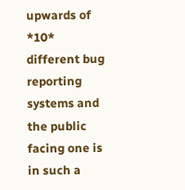upwards of *10* different bug reporting systems and the public facing one is in such a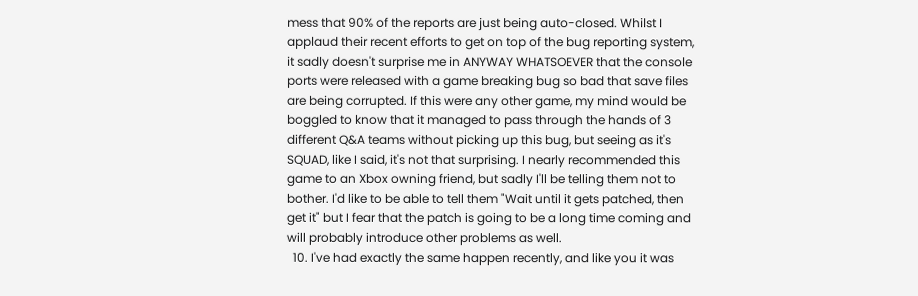mess that 90% of the reports are just being auto-closed. Whilst I applaud their recent efforts to get on top of the bug reporting system, it sadly doesn't surprise me in ANYWAY WHATSOEVER that the console ports were released with a game breaking bug so bad that save files are being corrupted. If this were any other game, my mind would be boggled to know that it managed to pass through the hands of 3 different Q&A teams without picking up this bug, but seeing as it's SQUAD, like I said, it's not that surprising. I nearly recommended this game to an Xbox owning friend, but sadly I'll be telling them not to bother. I'd like to be able to tell them "Wait until it gets patched, then get it" but I fear that the patch is going to be a long time coming and will probably introduce other problems as well.
  10. I've had exactly the same happen recently, and like you it was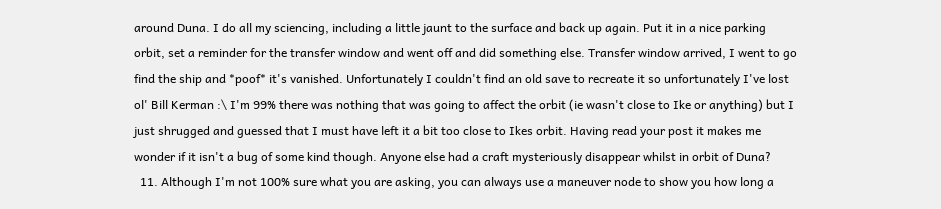around Duna. I do all my sciencing, including a little jaunt to the surface and back up again. Put it in a nice parking orbit, set a reminder for the transfer window and went off and did something else. Transfer window arrived, I went to go find the ship and *poof* it's vanished. Unfortunately I couldn't find an old save to recreate it so unfortunately I've lost ol' Bill Kerman :\ I'm 99% there was nothing that was going to affect the orbit (ie wasn't close to Ike or anything) but I just shrugged and guessed that I must have left it a bit too close to Ikes orbit. Having read your post it makes me wonder if it isn't a bug of some kind though. Anyone else had a craft mysteriously disappear whilst in orbit of Duna?
  11. Although I'm not 100% sure what you are asking, you can always use a maneuver node to show you how long a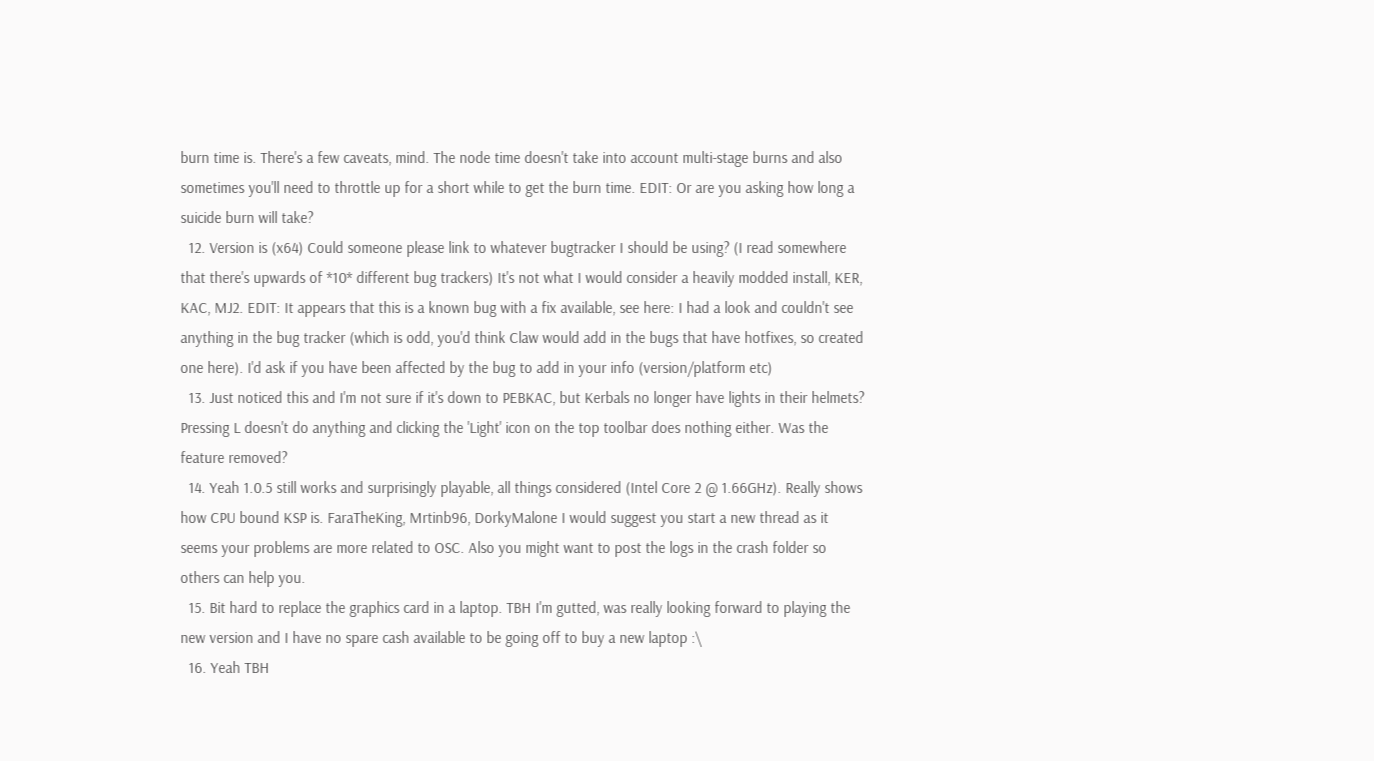burn time is. There's a few caveats, mind. The node time doesn't take into account multi-stage burns and also sometimes you'll need to throttle up for a short while to get the burn time. EDIT: Or are you asking how long a suicide burn will take?
  12. Version is (x64) Could someone please link to whatever bugtracker I should be using? (I read somewhere that there's upwards of *10* different bug trackers) It's not what I would consider a heavily modded install, KER, KAC, MJ2. EDIT: It appears that this is a known bug with a fix available, see here: I had a look and couldn't see anything in the bug tracker (which is odd, you'd think Claw would add in the bugs that have hotfixes, so created one here). I'd ask if you have been affected by the bug to add in your info (version/platform etc)
  13. Just noticed this and I'm not sure if it's down to PEBKAC, but Kerbals no longer have lights in their helmets? Pressing L doesn't do anything and clicking the 'Light' icon on the top toolbar does nothing either. Was the feature removed?
  14. Yeah 1.0.5 still works and surprisingly playable, all things considered (Intel Core 2 @ 1.66GHz). Really shows how CPU bound KSP is. FaraTheKing, Mrtinb96, DorkyMalone I would suggest you start a new thread as it seems your problems are more related to OSC. Also you might want to post the logs in the crash folder so others can help you.
  15. Bit hard to replace the graphics card in a laptop. TBH I'm gutted, was really looking forward to playing the new version and I have no spare cash available to be going off to buy a new laptop :\
  16. Yeah TBH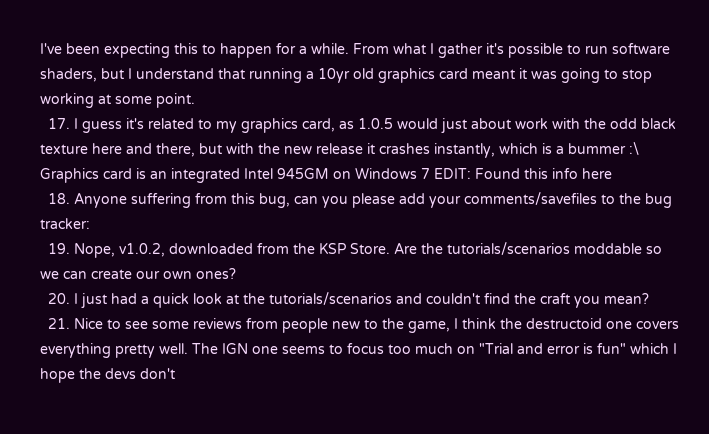I've been expecting this to happen for a while. From what I gather it's possible to run software shaders, but I understand that running a 10yr old graphics card meant it was going to stop working at some point.
  17. I guess it's related to my graphics card, as 1.0.5 would just about work with the odd black texture here and there, but with the new release it crashes instantly, which is a bummer :\ Graphics card is an integrated Intel 945GM on Windows 7 EDIT: Found this info here
  18. Anyone suffering from this bug, can you please add your comments/savefiles to the bug tracker:
  19. Nope, v1.0.2, downloaded from the KSP Store. Are the tutorials/scenarios moddable so we can create our own ones?
  20. I just had a quick look at the tutorials/scenarios and couldn't find the craft you mean?
  21. Nice to see some reviews from people new to the game, I think the destructoid one covers everything pretty well. The IGN one seems to focus too much on "Trial and error is fun" which I hope the devs don't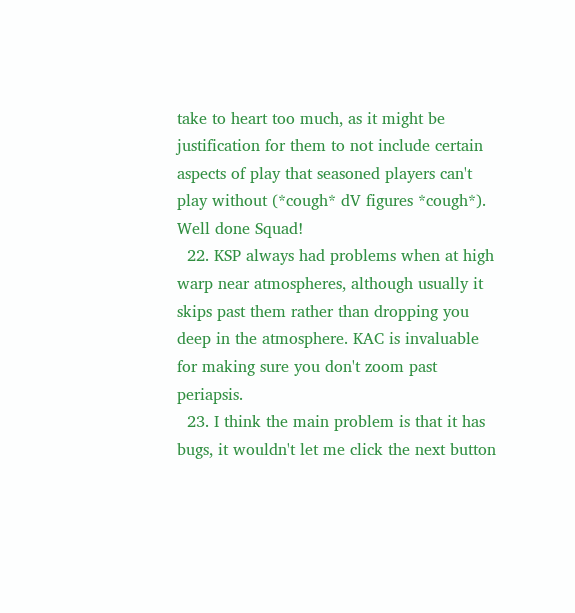take to heart too much, as it might be justification for them to not include certain aspects of play that seasoned players can't play without (*cough* dV figures *cough*). Well done Squad!
  22. KSP always had problems when at high warp near atmospheres, although usually it skips past them rather than dropping you deep in the atmosphere. KAC is invaluable for making sure you don't zoom past periapsis.
  23. I think the main problem is that it has bugs, it wouldn't let me click the next button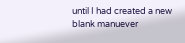until I had created a new blank manuever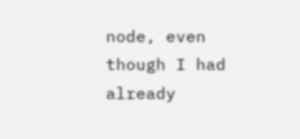node, even though I had already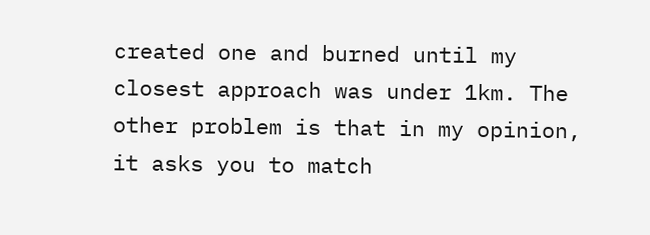created one and burned until my closest approach was under 1km. The other problem is that in my opinion, it asks you to match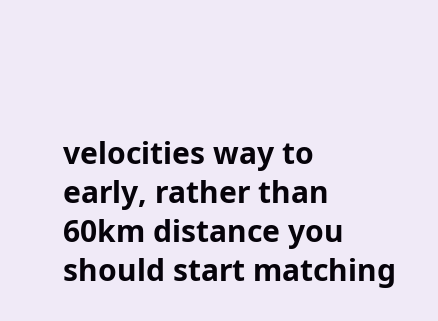velocities way to early, rather than 60km distance you should start matching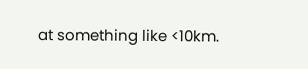at something like <10km.